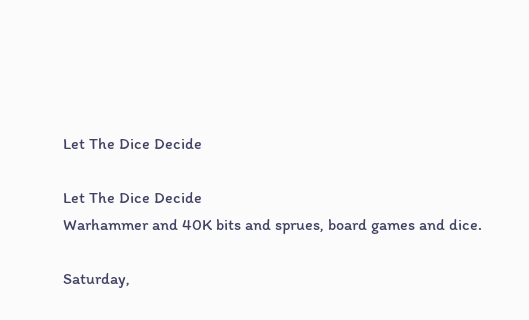Let The Dice Decide

Let The Dice Decide
Warhammer and 40K bits and sprues, board games and dice.

Saturday,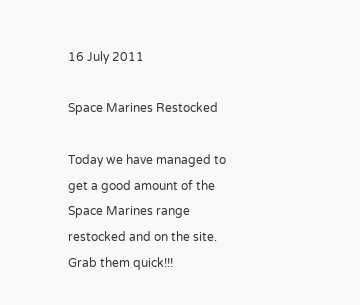16 July 2011

Space Marines Restocked

Today we have managed to get a good amount of the Space Marines range restocked and on the site. Grab them quick!!!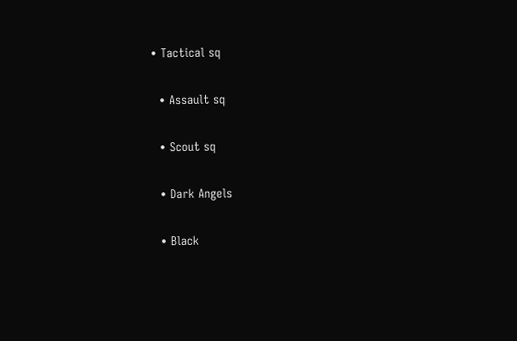• Tactical sq

  • Assault sq

  • Scout sq

  • Dark Angels

  • Black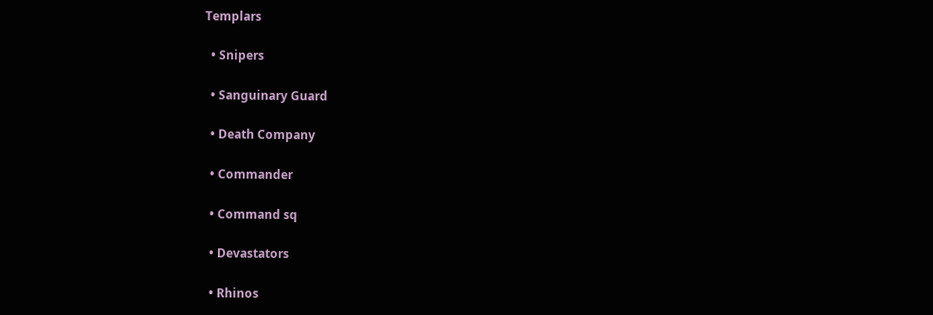Templars

  • Snipers

  • Sanguinary Guard

  • Death Company

  • Commander

  • Command sq

  • Devastators

  • Rhinos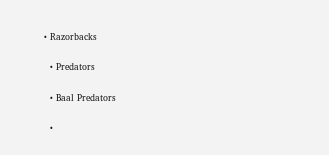• Razorbacks

  • Predators

  • Baal Predators

  •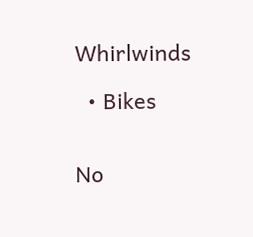Whirlwinds

  • Bikes


No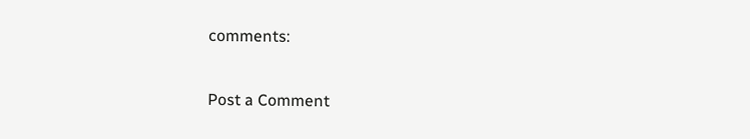comments:

Post a Comment